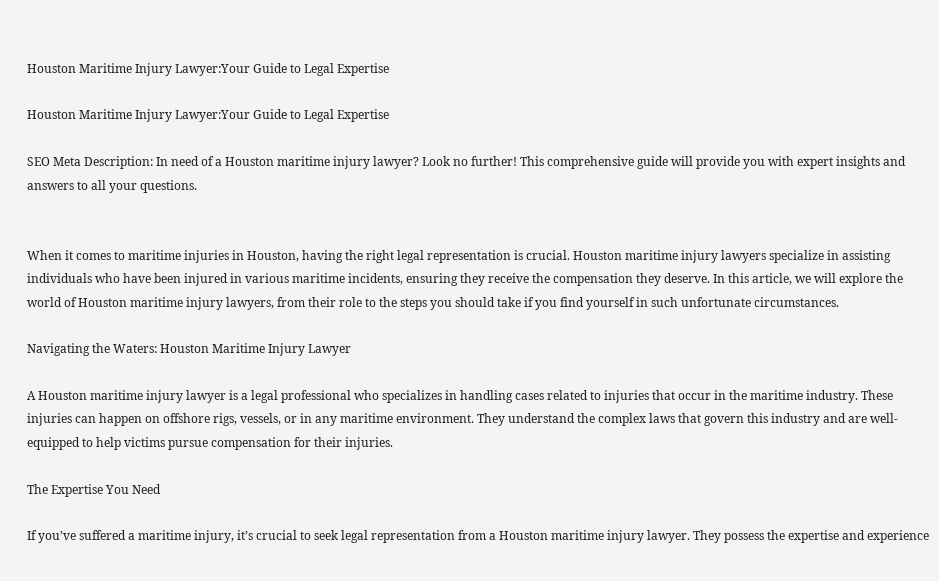Houston Maritime Injury Lawyer:Your Guide to Legal Expertise

Houston Maritime Injury Lawyer:Your Guide to Legal Expertise

SEO Meta Description: In need of a Houston maritime injury lawyer? Look no further! This comprehensive guide will provide you with expert insights and answers to all your questions.


When it comes to maritime injuries in Houston, having the right legal representation is crucial. Houston maritime injury lawyers specialize in assisting individuals who have been injured in various maritime incidents, ensuring they receive the compensation they deserve. In this article, we will explore the world of Houston maritime injury lawyers, from their role to the steps you should take if you find yourself in such unfortunate circumstances.

Navigating the Waters: Houston Maritime Injury Lawyer

A Houston maritime injury lawyer is a legal professional who specializes in handling cases related to injuries that occur in the maritime industry. These injuries can happen on offshore rigs, vessels, or in any maritime environment. They understand the complex laws that govern this industry and are well-equipped to help victims pursue compensation for their injuries.

The Expertise You Need

If you’ve suffered a maritime injury, it’s crucial to seek legal representation from a Houston maritime injury lawyer. They possess the expertise and experience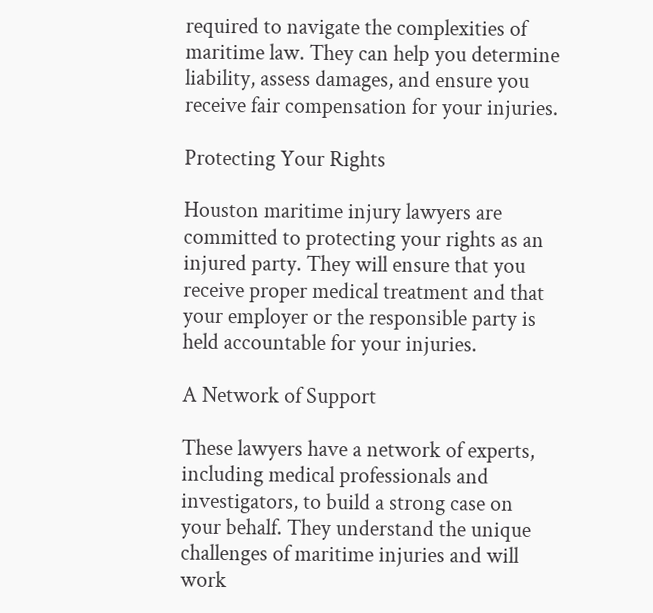required to navigate the complexities of maritime law. They can help you determine liability, assess damages, and ensure you receive fair compensation for your injuries.

Protecting Your Rights

Houston maritime injury lawyers are committed to protecting your rights as an injured party. They will ensure that you receive proper medical treatment and that your employer or the responsible party is held accountable for your injuries.

A Network of Support

These lawyers have a network of experts, including medical professionals and investigators, to build a strong case on your behalf. They understand the unique challenges of maritime injuries and will work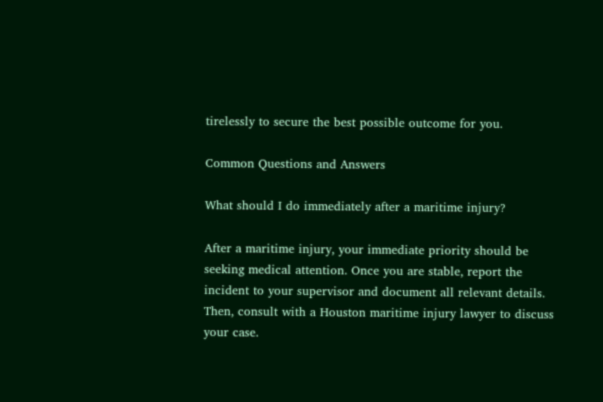tirelessly to secure the best possible outcome for you.

Common Questions and Answers

What should I do immediately after a maritime injury?

After a maritime injury, your immediate priority should be seeking medical attention. Once you are stable, report the incident to your supervisor and document all relevant details. Then, consult with a Houston maritime injury lawyer to discuss your case.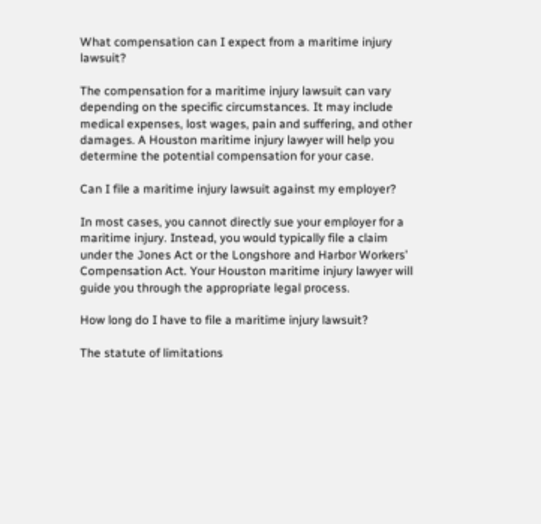What compensation can I expect from a maritime injury lawsuit?

The compensation for a maritime injury lawsuit can vary depending on the specific circumstances. It may include medical expenses, lost wages, pain and suffering, and other damages. A Houston maritime injury lawyer will help you determine the potential compensation for your case.

Can I file a maritime injury lawsuit against my employer?

In most cases, you cannot directly sue your employer for a maritime injury. Instead, you would typically file a claim under the Jones Act or the Longshore and Harbor Workers’ Compensation Act. Your Houston maritime injury lawyer will guide you through the appropriate legal process.

How long do I have to file a maritime injury lawsuit?

The statute of limitations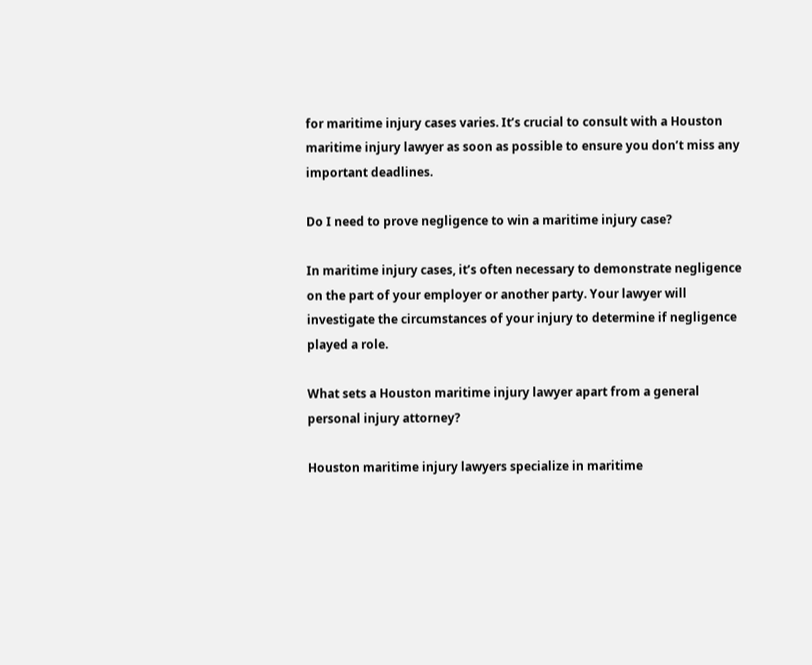for maritime injury cases varies. It’s crucial to consult with a Houston maritime injury lawyer as soon as possible to ensure you don’t miss any important deadlines.

Do I need to prove negligence to win a maritime injury case?

In maritime injury cases, it’s often necessary to demonstrate negligence on the part of your employer or another party. Your lawyer will investigate the circumstances of your injury to determine if negligence played a role.

What sets a Houston maritime injury lawyer apart from a general personal injury attorney?

Houston maritime injury lawyers specialize in maritime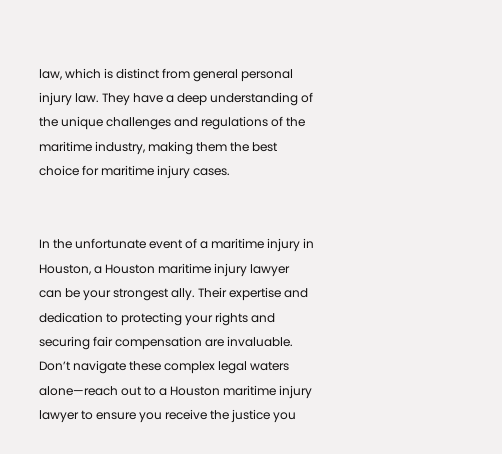law, which is distinct from general personal injury law. They have a deep understanding of the unique challenges and regulations of the maritime industry, making them the best choice for maritime injury cases.


In the unfortunate event of a maritime injury in Houston, a Houston maritime injury lawyer can be your strongest ally. Their expertise and dedication to protecting your rights and securing fair compensation are invaluable. Don’t navigate these complex legal waters alone—reach out to a Houston maritime injury lawyer to ensure you receive the justice you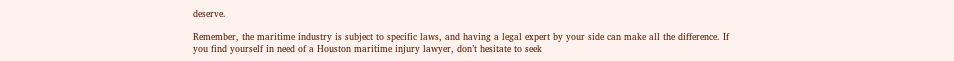deserve.

Remember, the maritime industry is subject to specific laws, and having a legal expert by your side can make all the difference. If you find yourself in need of a Houston maritime injury lawyer, don’t hesitate to seek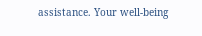assistance. Your well-being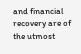and financial recovery are of the utmost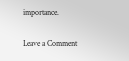importance.

Leave a Comment